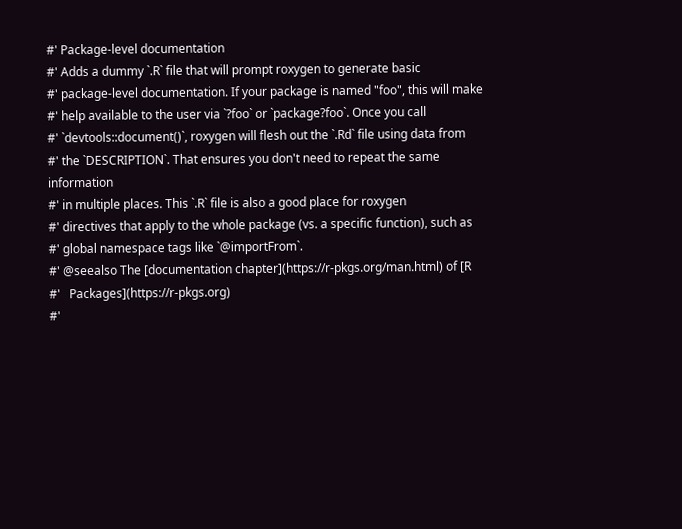#' Package-level documentation
#' Adds a dummy `.R` file that will prompt roxygen to generate basic
#' package-level documentation. If your package is named "foo", this will make
#' help available to the user via `?foo` or `package?foo`. Once you call
#' `devtools::document()`, roxygen will flesh out the `.Rd` file using data from
#' the `DESCRIPTION`. That ensures you don't need to repeat the same information
#' in multiple places. This `.R` file is also a good place for roxygen
#' directives that apply to the whole package (vs. a specific function), such as
#' global namespace tags like `@importFrom`.
#' @seealso The [documentation chapter](https://r-pkgs.org/man.html) of [R
#'   Packages](https://r-pkgs.org)
#'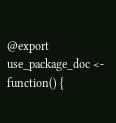@export
use_package_doc <- function() {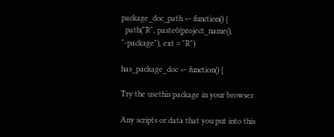package_doc_path <- function() {
  path("R", paste0(project_name(), "-package"), ext = "R")

has_package_doc <- function() {

Try the usethis package in your browser

Any scripts or data that you put into this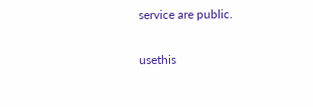service are public.

usethis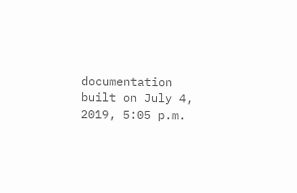documentation built on July 4, 2019, 5:05 p.m.